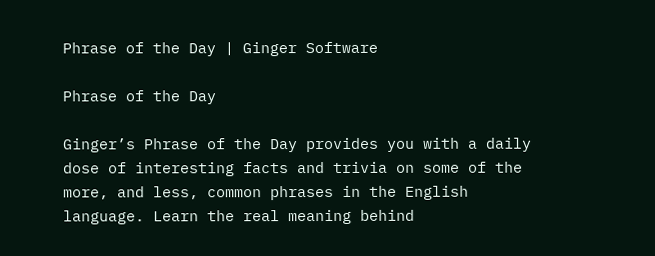Phrase of the Day | Ginger Software

Phrase of the Day

Ginger’s Phrase of the Day provides you with a daily dose of interesting facts and trivia on some of the more, and less, common phrases in the English language. Learn the real meaning behind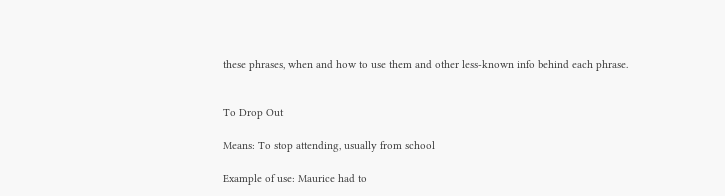these phrases, when and how to use them and other less-known info behind each phrase.


To Drop Out

Means: To stop attending, usually from school

Example of use: Maurice had to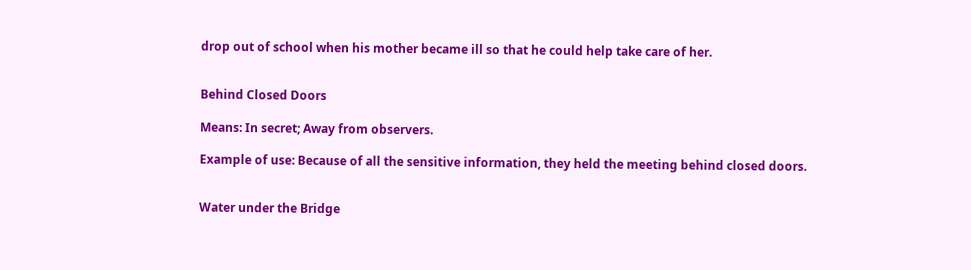drop out of school when his mother became ill so that he could help take care of her.


Behind Closed Doors

Means: In secret; Away from observers.

Example of use: Because of all the sensitive information, they held the meeting behind closed doors.


Water under the Bridge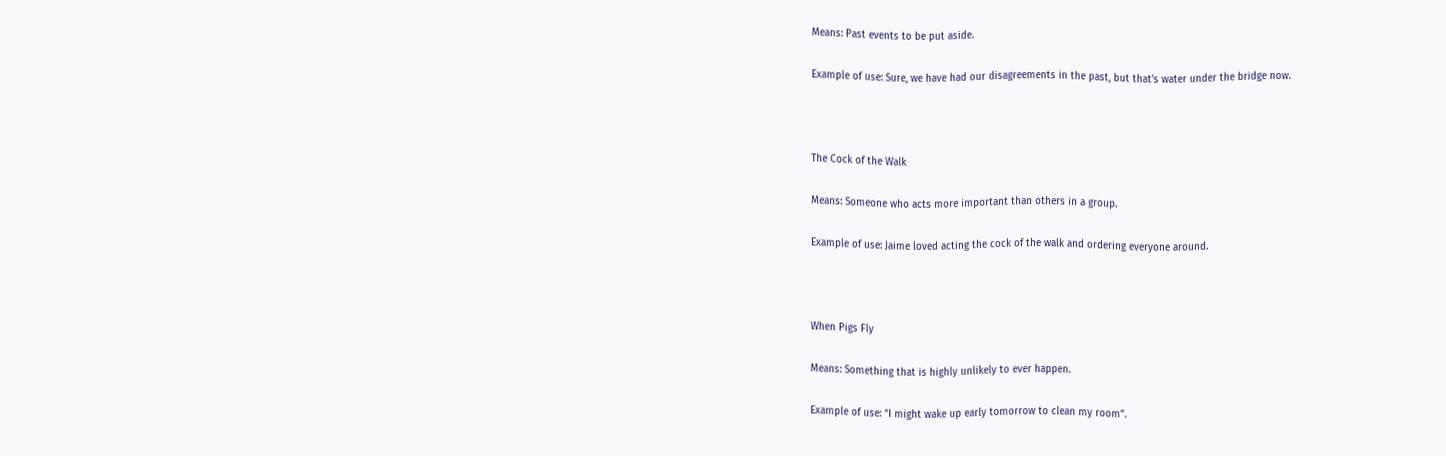Means: Past events to be put aside.

Example of use: Sure, we have had our disagreements in the past, but that’s water under the bridge now.



The Cock of the Walk

Means: Someone who acts more important than others in a group.

Example of use: Jaime loved acting the cock of the walk and ordering everyone around.



When Pigs Fly

Means: Something that is highly unlikely to ever happen.

Example of use: “I might wake up early tomorrow to clean my room”.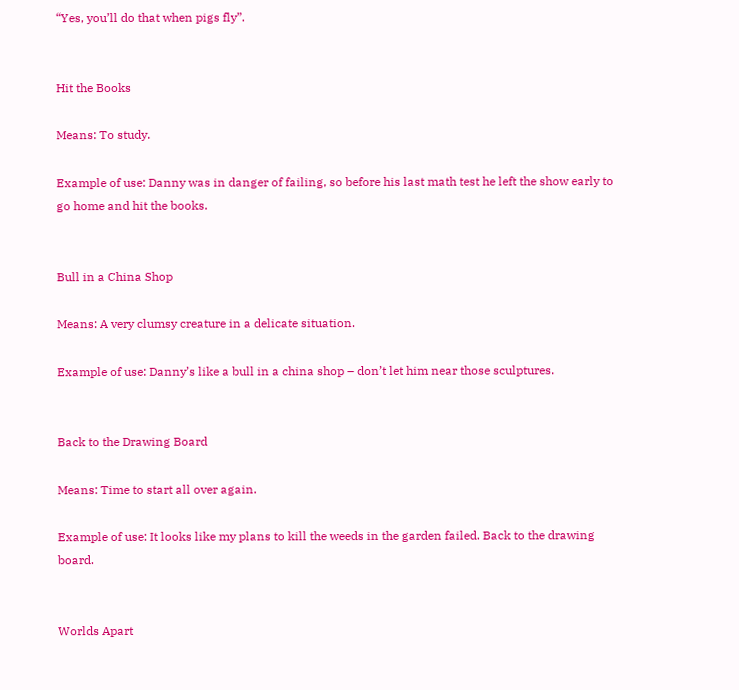“Yes, you’ll do that when pigs fly”.


Hit the Books

Means: To study.

Example of use: Danny was in danger of failing, so before his last math test he left the show early to go home and hit the books.


Bull in a China Shop

Means: A very clumsy creature in a delicate situation.

Example of use: Danny’s like a bull in a china shop – don’t let him near those sculptures.


Back to the Drawing Board

Means: Time to start all over again.

Example of use: It looks like my plans to kill the weeds in the garden failed. Back to the drawing board.


Worlds Apart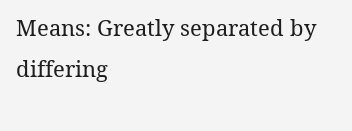Means: Greatly separated by differing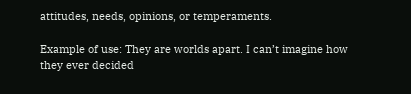attitudes, needs, opinions, or temperaments.

Example of use: They are worlds apart. I can’t imagine how they ever decided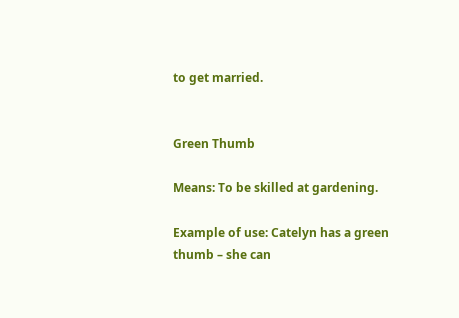to get married.


Green Thumb

Means: To be skilled at gardening.

Example of use: Catelyn has a green thumb – she can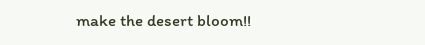make the desert bloom!!